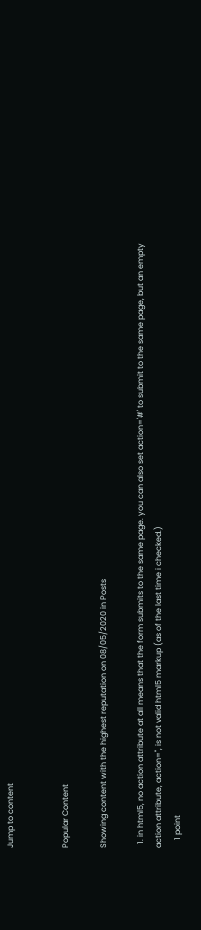Jump to content


Popular Content

Showing content with the highest reputation on 08/05/2020 in Posts

  1. in html5, no action attribute at all means that the form submits to the same page. you can also set action='#' to submit to the same page, but an empty action attribute, action='', is not valid html5 markup (as of the last time i checked.)
    1 point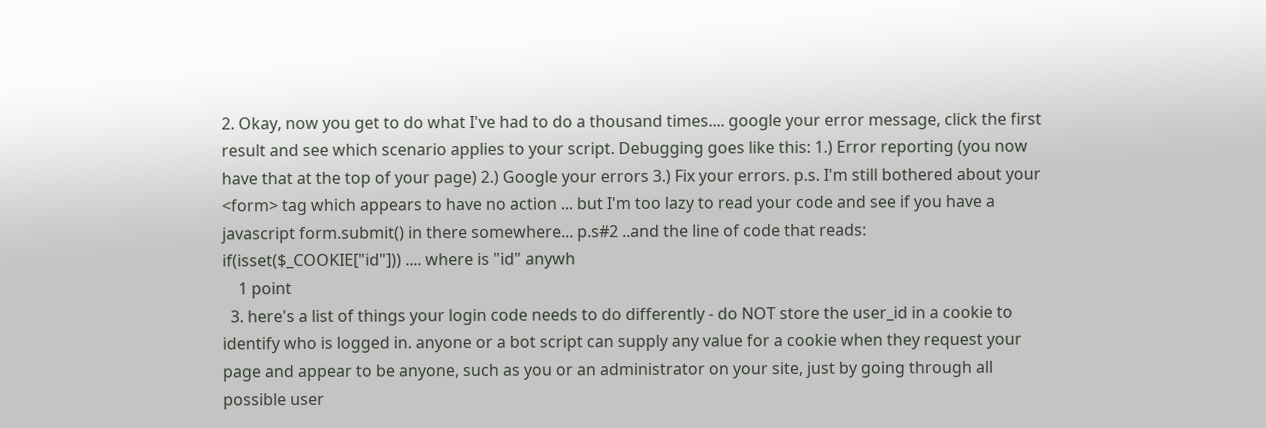2. Okay, now you get to do what I've had to do a thousand times.... google your error message, click the first result and see which scenario applies to your script. Debugging goes like this: 1.) Error reporting (you now have that at the top of your page) 2.) Google your errors 3.) Fix your errors. p.s. I'm still bothered about your <form> tag which appears to have no action ... but I'm too lazy to read your code and see if you have a javascript form.submit() in there somewhere... p.s#2 ..and the line of code that reads: if(isset($_COOKIE["id"])) .... where is "id" anywh
    1 point
  3. here's a list of things your login code needs to do differently - do NOT store the user_id in a cookie to identify who is logged in. anyone or a bot script can supply any value for a cookie when they request your page and appear to be anyone, such as you or an administrator on your site, just by going through all possible user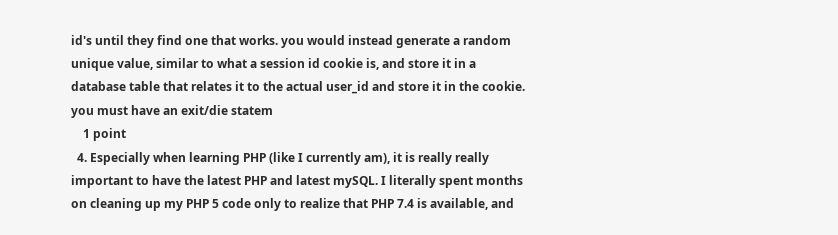id's until they find one that works. you would instead generate a random unique value, similar to what a session id cookie is, and store it in a database table that relates it to the actual user_id and store it in the cookie. you must have an exit/die statem
    1 point
  4. Especially when learning PHP (like I currently am), it is really really important to have the latest PHP and latest mySQL. I literally spent months on cleaning up my PHP 5 code only to realize that PHP 7.4 is available, and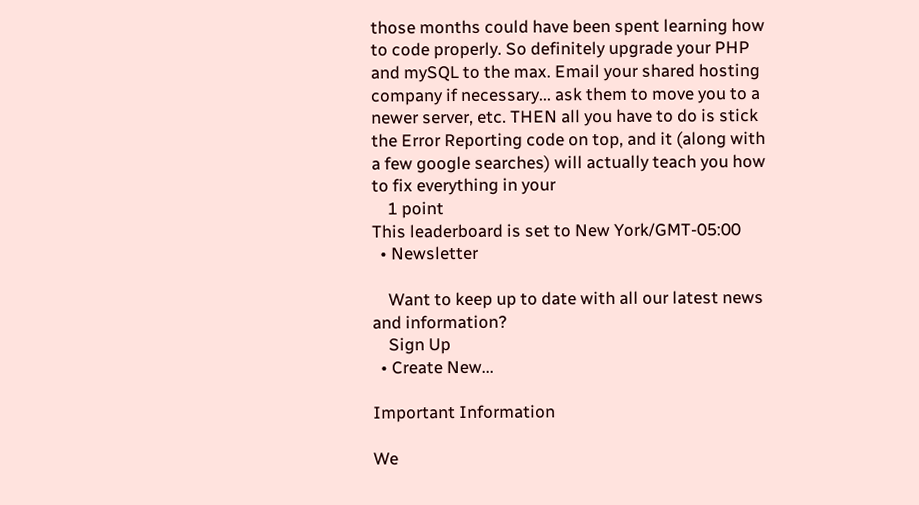those months could have been spent learning how to code properly. So definitely upgrade your PHP and mySQL to the max. Email your shared hosting company if necessary... ask them to move you to a newer server, etc. THEN all you have to do is stick the Error Reporting code on top, and it (along with a few google searches) will actually teach you how to fix everything in your
    1 point
This leaderboard is set to New York/GMT-05:00
  • Newsletter

    Want to keep up to date with all our latest news and information?
    Sign Up
  • Create New...

Important Information

We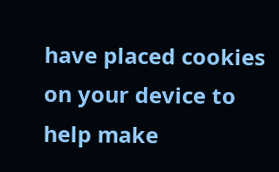have placed cookies on your device to help make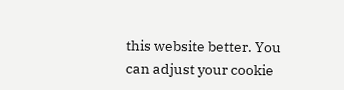this website better. You can adjust your cookie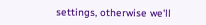settings, otherwise we'll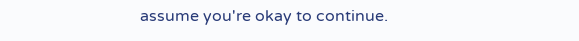assume you're okay to continue.